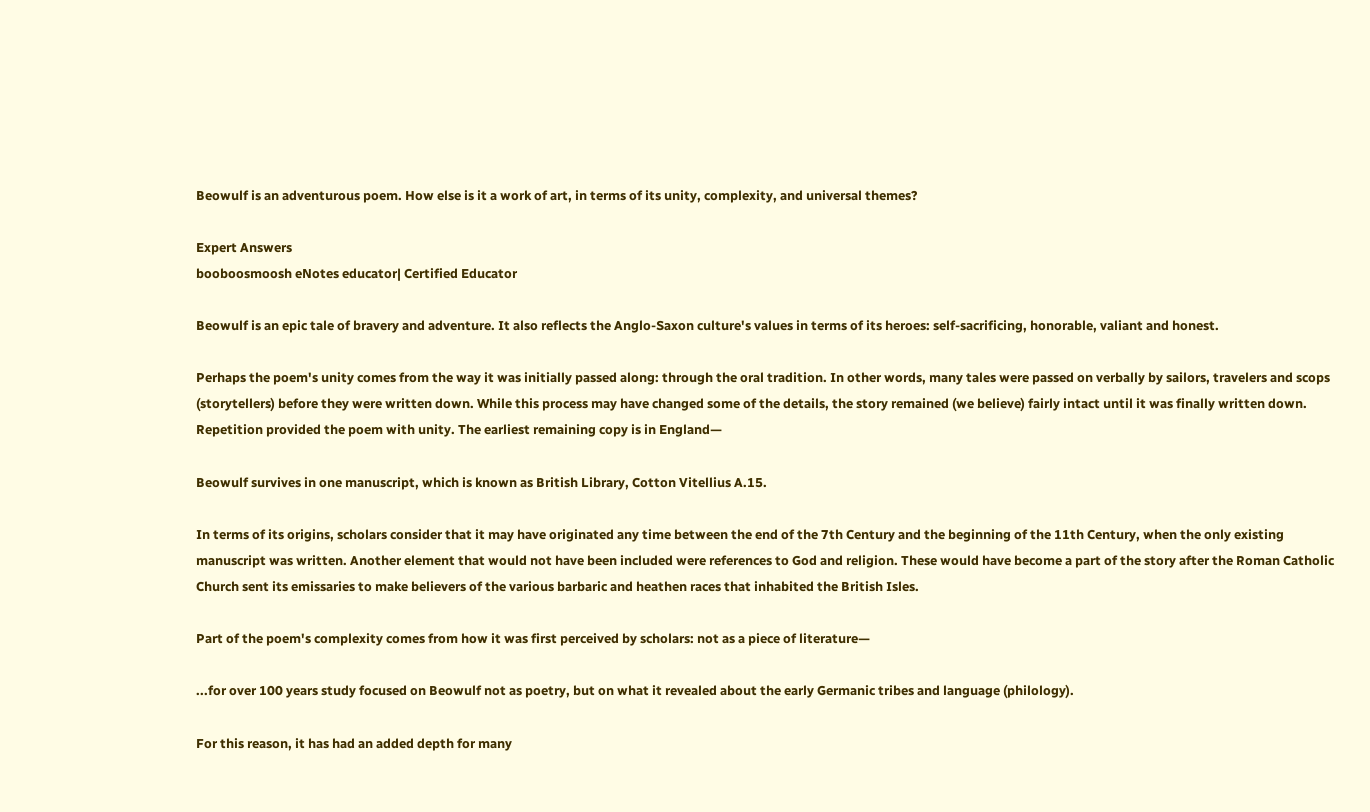Beowulf is an adventurous poem. How else is it a work of art, in terms of its unity, complexity, and universal themes?

Expert Answers
booboosmoosh eNotes educator| Certified Educator

Beowulf is an epic tale of bravery and adventure. It also reflects the Anglo-Saxon culture's values in terms of its heroes: self-sacrificing, honorable, valiant and honest.

Perhaps the poem's unity comes from the way it was initially passed along: through the oral tradition. In other words, many tales were passed on verbally by sailors, travelers and scops (storytellers) before they were written down. While this process may have changed some of the details, the story remained (we believe) fairly intact until it was finally written down. Repetition provided the poem with unity. The earliest remaining copy is in England—

Beowulf survives in one manuscript, which is known as British Library, Cotton Vitellius A.15.

In terms of its origins, scholars consider that it may have originated any time between the end of the 7th Century and the beginning of the 11th Century, when the only existing manuscript was written. Another element that would not have been included were references to God and religion. These would have become a part of the story after the Roman Catholic Church sent its emissaries to make believers of the various barbaric and heathen races that inhabited the British Isles.

Part of the poem's complexity comes from how it was first perceived by scholars: not as a piece of literature—

...for over 100 years study focused on Beowulf not as poetry, but on what it revealed about the early Germanic tribes and language (philology).

For this reason, it has had an added depth for many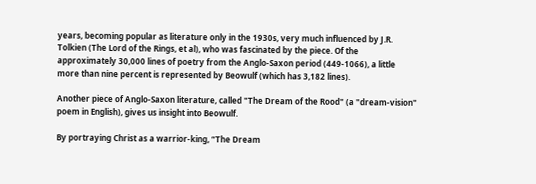years, becoming popular as literature only in the 1930s, very much influenced by J.R. Tolkien (The Lord of the Rings, et al), who was fascinated by the piece. Of the approximately 30,000 lines of poetry from the Anglo-Saxon period (449-1066), a little more than nine percent is represented by Beowulf (which has 3,182 lines).

Another piece of Anglo-Saxon literature, called "The Dream of the Rood" (a "dream-vision" poem in English), gives us insight into Beowulf.

By portraying Christ as a warrior-king, “The Dream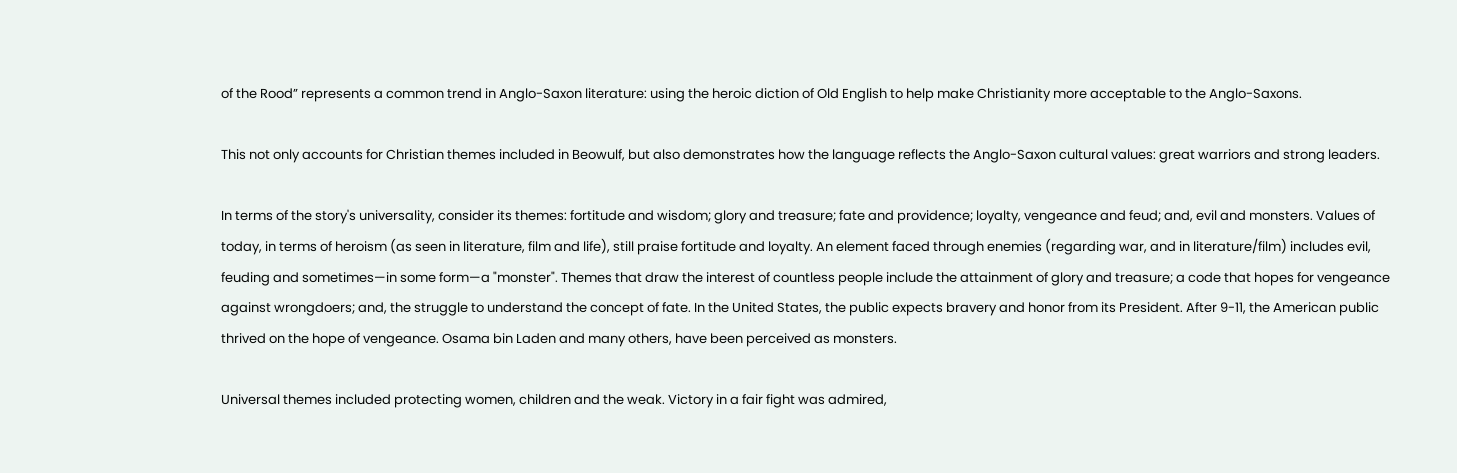of the Rood” represents a common trend in Anglo-Saxon literature: using the heroic diction of Old English to help make Christianity more acceptable to the Anglo-Saxons.

This not only accounts for Christian themes included in Beowulf, but also demonstrates how the language reflects the Anglo-Saxon cultural values: great warriors and strong leaders.

In terms of the story's universality, consider its themes: fortitude and wisdom; glory and treasure; fate and providence; loyalty, vengeance and feud; and, evil and monsters. Values of today, in terms of heroism (as seen in literature, film and life), still praise fortitude and loyalty. An element faced through enemies (regarding war, and in literature/film) includes evil, feuding and sometimes—in some form—a "monster". Themes that draw the interest of countless people include the attainment of glory and treasure; a code that hopes for vengeance against wrongdoers; and, the struggle to understand the concept of fate. In the United States, the public expects bravery and honor from its President. After 9-11, the American public thrived on the hope of vengeance. Osama bin Laden and many others, have been perceived as monsters.

Universal themes included protecting women, children and the weak. Victory in a fair fight was admired,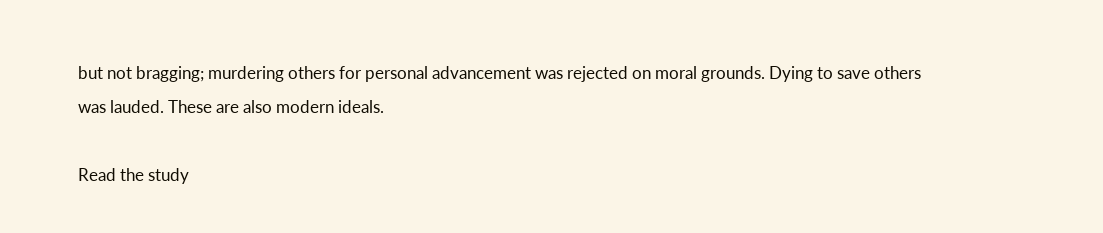but not bragging; murdering others for personal advancement was rejected on moral grounds. Dying to save others was lauded. These are also modern ideals.

Read the study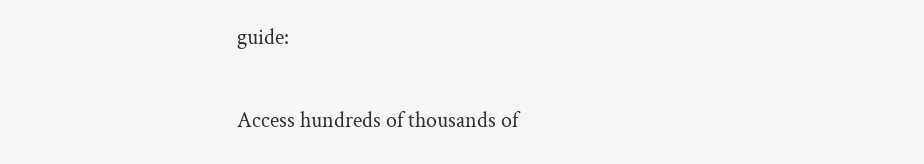guide:

Access hundreds of thousands of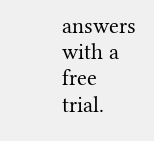answers with a free trial.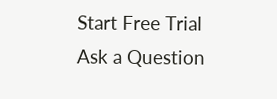Start Free Trial
Ask a Question